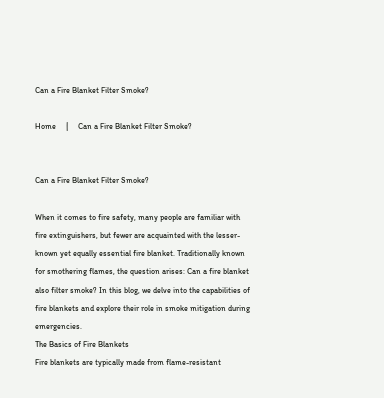Can a Fire Blanket Filter Smoke?

Home     |     Can a Fire Blanket Filter Smoke?


Can a Fire Blanket Filter Smoke?

When it comes to fire safety, many people are familiar with fire extinguishers, but fewer are acquainted with the lesser-known yet equally essential fire blanket. Traditionally known for smothering flames, the question arises: Can a fire blanket also filter smoke? In this blog, we delve into the capabilities of fire blankets and explore their role in smoke mitigation during emergencies.
The Basics of Fire Blankets
Fire blankets are typically made from flame-resistant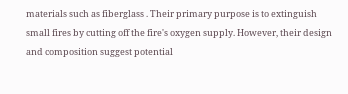materials such as fiberglass . Their primary purpose is to extinguish small fires by cutting off the fire's oxygen supply. However, their design and composition suggest potential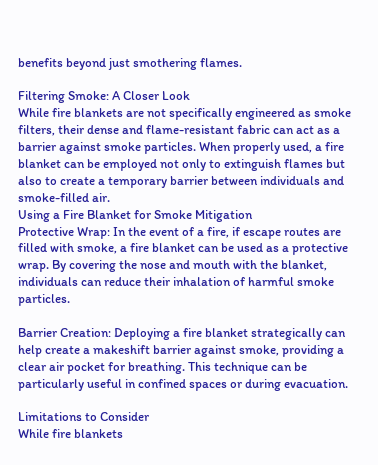benefits beyond just smothering flames.

Filtering Smoke: A Closer Look
While fire blankets are not specifically engineered as smoke filters, their dense and flame-resistant fabric can act as a barrier against smoke particles. When properly used, a fire blanket can be employed not only to extinguish flames but also to create a temporary barrier between individuals and smoke-filled air.
Using a Fire Blanket for Smoke Mitigation
Protective Wrap: In the event of a fire, if escape routes are filled with smoke, a fire blanket can be used as a protective wrap. By covering the nose and mouth with the blanket, individuals can reduce their inhalation of harmful smoke particles.

Barrier Creation: Deploying a fire blanket strategically can help create a makeshift barrier against smoke, providing a clear air pocket for breathing. This technique can be particularly useful in confined spaces or during evacuation.

Limitations to Consider
While fire blankets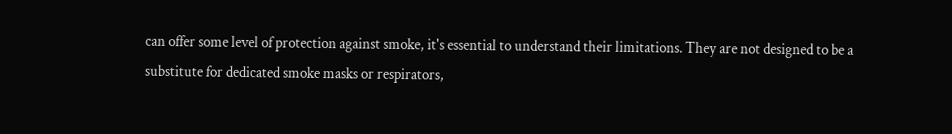can offer some level of protection against smoke, it's essential to understand their limitations. They are not designed to be a substitute for dedicated smoke masks or respirators,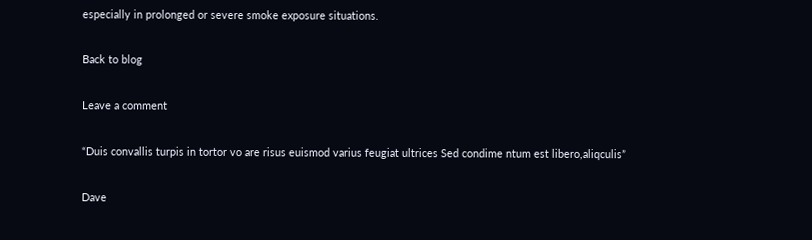especially in prolonged or severe smoke exposure situations.

Back to blog

Leave a comment

“Duis convallis turpis in tortor vo are risus euismod varius feugiat ultrices Sed condime ntum est libero,aliqculis”

Dave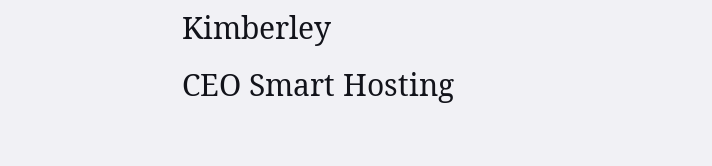Kimberley
CEO Smart Hosting